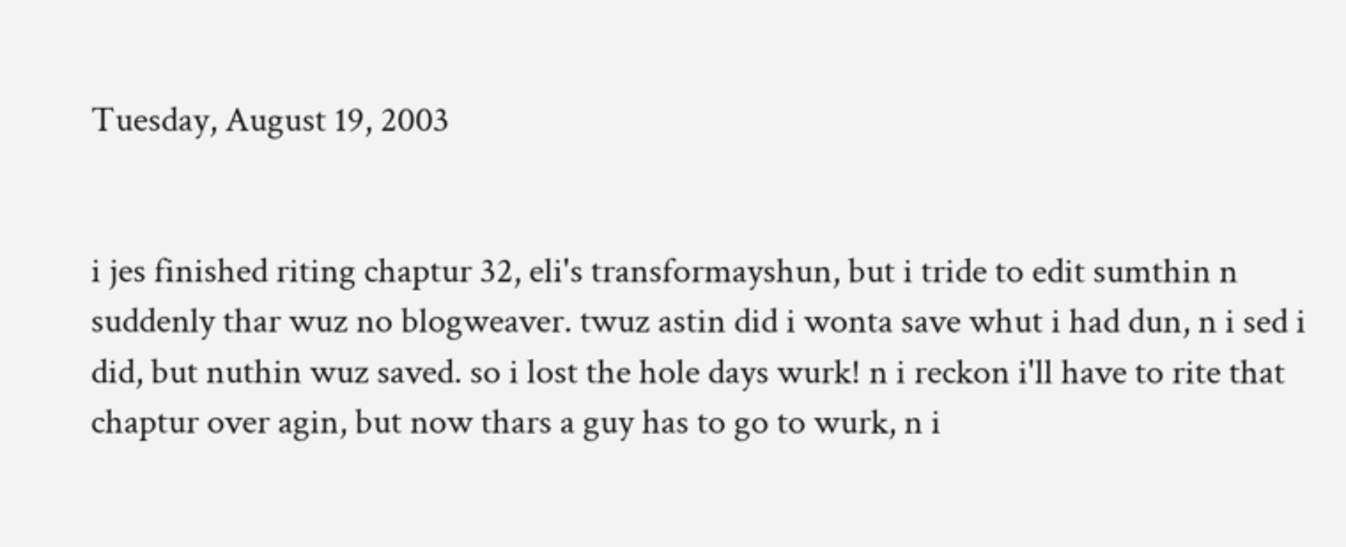Tuesday, August 19, 2003


i jes finished riting chaptur 32, eli's transformayshun, but i tride to edit sumthin n suddenly thar wuz no blogweaver. twuz astin did i wonta save whut i had dun, n i sed i did, but nuthin wuz saved. so i lost the hole days wurk! n i reckon i'll have to rite that chaptur over agin, but now thars a guy has to go to wurk, n i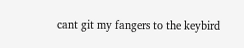cant git my fangers to the keybird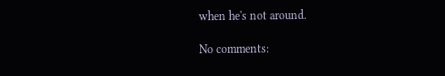when he's not around.

No comments: